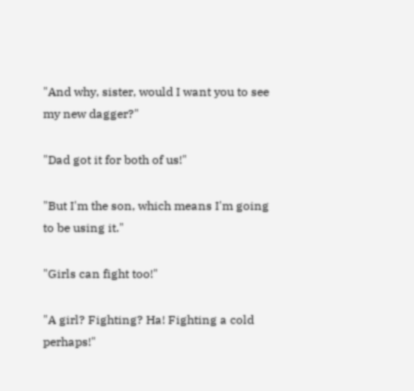"And why, sister, would I want you to see my new dagger?"

"Dad got it for both of us!"

"But I'm the son, which means I'm going to be using it."

"Girls can fight too!"

"A girl? Fighting? Ha! Fighting a cold perhaps!"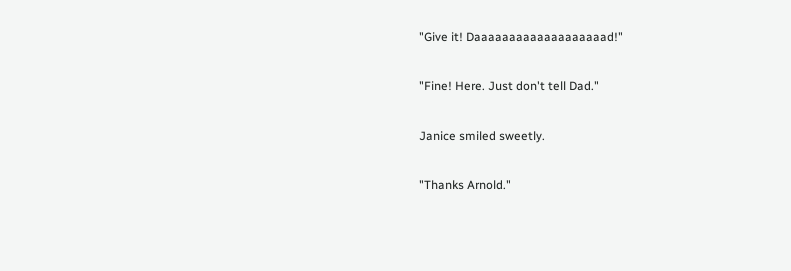"Give it! Daaaaaaaaaaaaaaaaaaad!"

"Fine! Here. Just don't tell Dad."

Janice smiled sweetly.

"Thanks Arnold."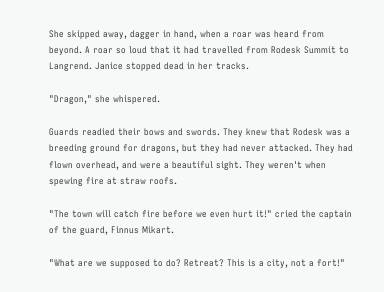She skipped away, dagger in hand, when a roar was heard from beyond. A roar so loud that it had travelled from Rodesk Summit to Langrend. Janice stopped dead in her tracks.

"Dragon," she whispered.

Guards readied their bows and swords. They knew that Rodesk was a breeding ground for dragons, but they had never attacked. They had flown overhead, and were a beautiful sight. They weren't when spewing fire at straw roofs.

"The town will catch fire before we even hurt it!" cried the captain of the guard, Finnus Mikart.

"What are we supposed to do? Retreat? This is a city, not a fort!"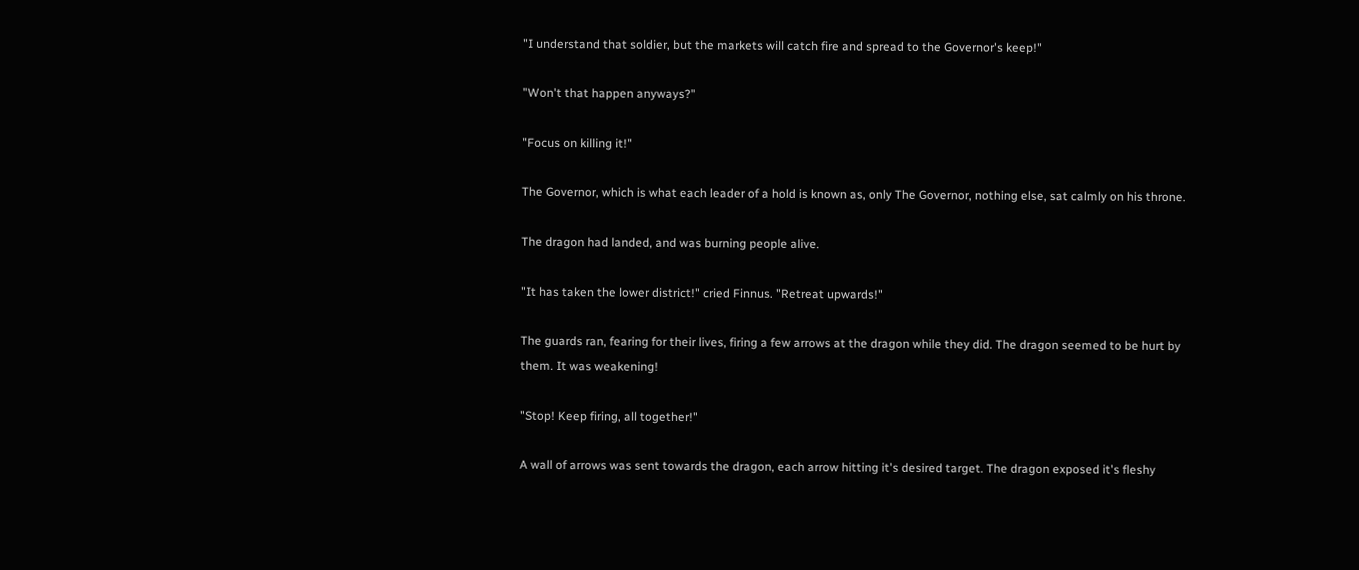"I understand that soldier, but the markets will catch fire and spread to the Governor's keep!"

"Won't that happen anyways?"

"Focus on killing it!"

The Governor, which is what each leader of a hold is known as, only The Governor, nothing else, sat calmly on his throne.

The dragon had landed, and was burning people alive.

"It has taken the lower district!" cried Finnus. "Retreat upwards!"

The guards ran, fearing for their lives, firing a few arrows at the dragon while they did. The dragon seemed to be hurt by them. It was weakening!

"Stop! Keep firing, all together!"

A wall of arrows was sent towards the dragon, each arrow hitting it's desired target. The dragon exposed it's fleshy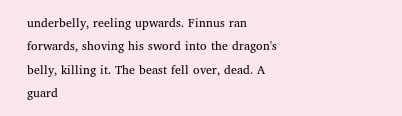underbelly, reeling upwards. Finnus ran forwards, shoving his sword into the dragon's belly, killing it. The beast fell over, dead. A guard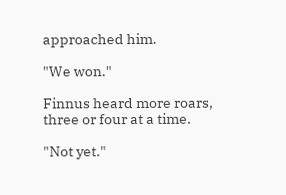approached him.

"We won."

Finnus heard more roars, three or four at a time.

"Not yet."